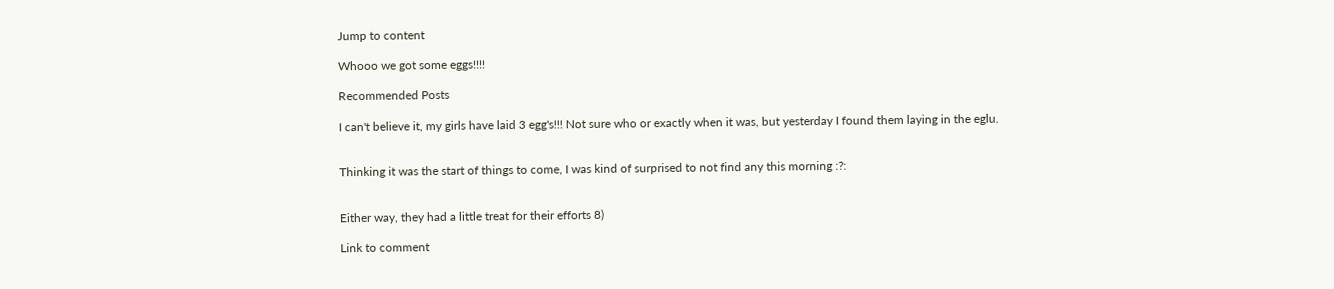Jump to content

Whooo we got some eggs!!!!

Recommended Posts

I can't believe it, my girls have laid 3 egg's!!! Not sure who or exactly when it was, but yesterday I found them laying in the eglu.


Thinking it was the start of things to come, I was kind of surprised to not find any this morning :?:


Either way, they had a little treat for their efforts 8)

Link to comment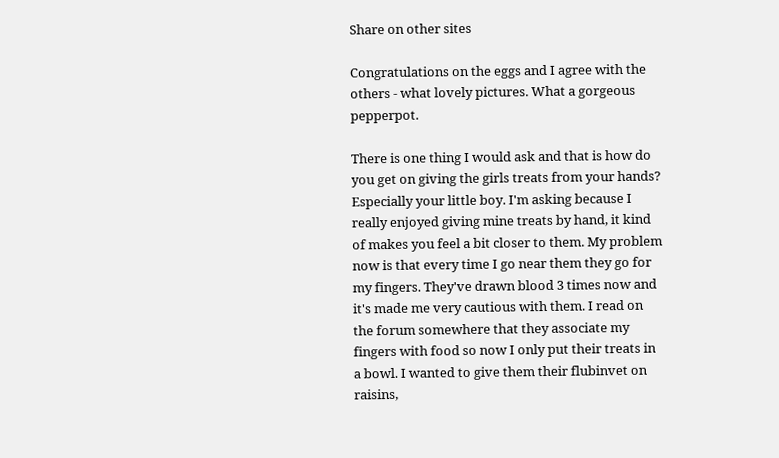Share on other sites

Congratulations on the eggs and I agree with the others - what lovely pictures. What a gorgeous pepperpot.

There is one thing I would ask and that is how do you get on giving the girls treats from your hands? Especially your little boy. I'm asking because I really enjoyed giving mine treats by hand, it kind of makes you feel a bit closer to them. My problem now is that every time I go near them they go for my fingers. They've drawn blood 3 times now and it's made me very cautious with them. I read on the forum somewhere that they associate my fingers with food so now I only put their treats in a bowl. I wanted to give them their flubinvet on raisins,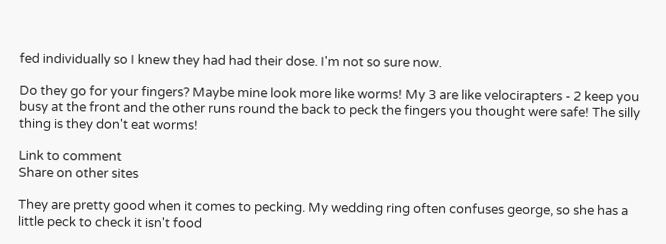fed individually so I knew they had had their dose. I'm not so sure now.

Do they go for your fingers? Maybe mine look more like worms! My 3 are like velocirapters - 2 keep you busy at the front and the other runs round the back to peck the fingers you thought were safe! The silly thing is they don't eat worms!

Link to comment
Share on other sites

They are pretty good when it comes to pecking. My wedding ring often confuses george, so she has a little peck to check it isn't food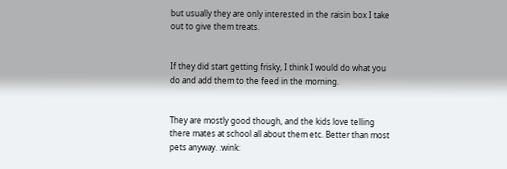but usually they are only interested in the raisin box I take out to give them treats.


If they did start getting frisky, I think I would do what you do and add them to the feed in the morning.


They are mostly good though, and the kids love telling there mates at school all about them etc. Better than most pets anyway. :wink: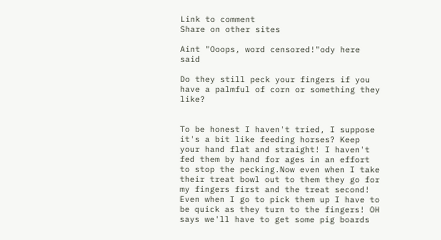Link to comment
Share on other sites

Aint "Ooops, word censored!"ody here said

Do they still peck your fingers if you have a palmful of corn or something they like?


To be honest I haven't tried, I suppose it's a bit like feeding horses? Keep your hand flat and straight! I haven't fed them by hand for ages in an effort to stop the pecking.Now even when I take their treat bowl out to them they go for my fingers first and the treat second! Even when I go to pick them up I have to be quick as they turn to the fingers! OH says we'll have to get some pig boards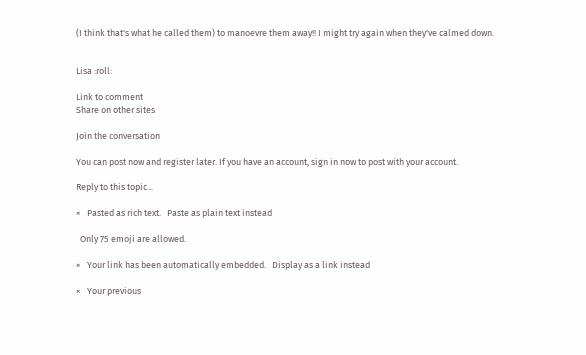(I think that's what he called them) to manoevre them away!! I might try again when they've calmed down.


Lisa :roll:

Link to comment
Share on other sites

Join the conversation

You can post now and register later. If you have an account, sign in now to post with your account.

Reply to this topic...

×   Pasted as rich text.   Paste as plain text instead

  Only 75 emoji are allowed.

×   Your link has been automatically embedded.   Display as a link instead

×   Your previous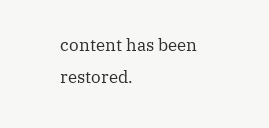content has been restored.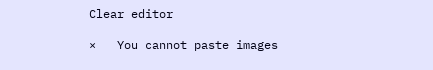Clear editor

×   You cannot paste images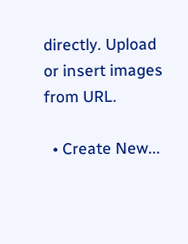directly. Upload or insert images from URL.

  • Create New...